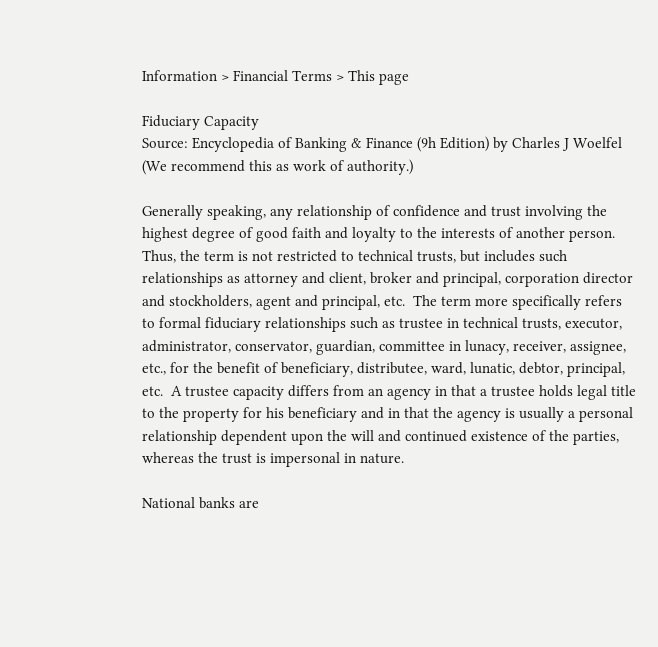Information > Financial Terms > This page

Fiduciary Capacity
Source: Encyclopedia of Banking & Finance (9h Edition) by Charles J Woelfel
(We recommend this as work of authority.)

Generally speaking, any relationship of confidence and trust involving the highest degree of good faith and loyalty to the interests of another person.  Thus, the term is not restricted to technical trusts, but includes such relationships as attorney and client, broker and principal, corporation director and stockholders, agent and principal, etc.  The term more specifically refers to formal fiduciary relationships such as trustee in technical trusts, executor, administrator, conservator, guardian, committee in lunacy, receiver, assignee, etc., for the benefit of beneficiary, distributee, ward, lunatic, debtor, principal, etc.  A trustee capacity differs from an agency in that a trustee holds legal title to the property for his beneficiary and in that the agency is usually a personal relationship dependent upon the will and continued existence of the parties, whereas the trust is impersonal in nature.

National banks are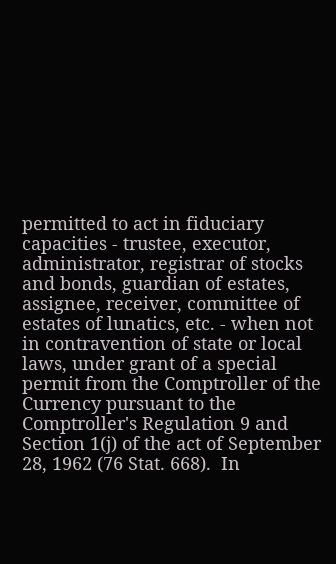permitted to act in fiduciary capacities - trustee, executor, administrator, registrar of stocks and bonds, guardian of estates, assignee, receiver, committee of estates of lunatics, etc. - when not in contravention of state or local laws, under grant of a special permit from the Comptroller of the Currency pursuant to the Comptroller's Regulation 9 and Section 1(j) of the act of September 28, 1962 (76 Stat. 668).  In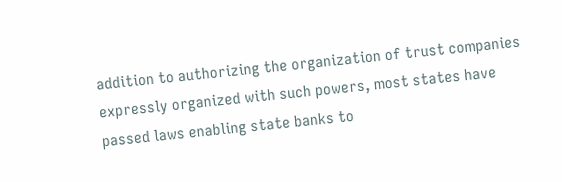addition to authorizing the organization of trust companies expressly organized with such powers, most states have passed laws enabling state banks to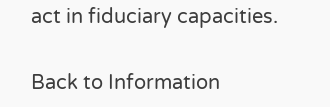act in fiduciary capacities.

Back to Information